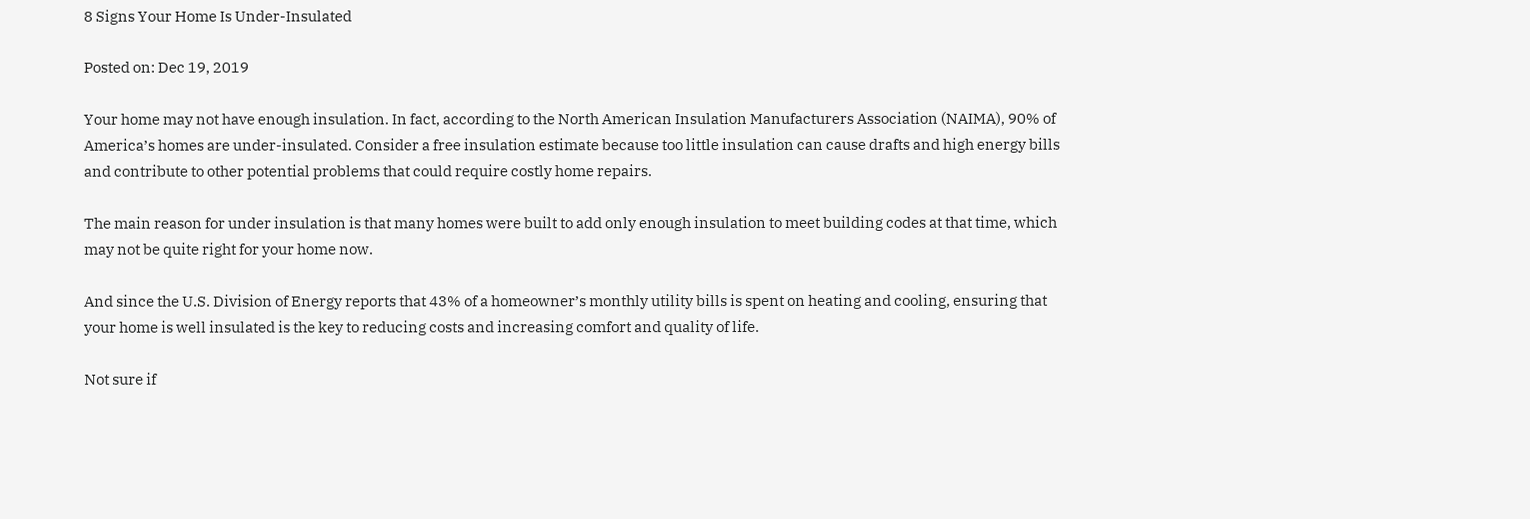8 Signs Your Home Is Under-Insulated

Posted on: Dec 19, 2019

Your home may not have enough insulation. In fact, according to the North American Insulation Manufacturers Association (NAIMA), 90% of America’s homes are under-insulated. Consider a free insulation estimate because too little insulation can cause drafts and high energy bills and contribute to other potential problems that could require costly home repairs.

The main reason for under insulation is that many homes were built to add only enough insulation to meet building codes at that time, which may not be quite right for your home now.

And since the U.S. Division of Energy reports that 43% of a homeowner’s monthly utility bills is spent on heating and cooling, ensuring that your home is well insulated is the key to reducing costs and increasing comfort and quality of life.

Not sure if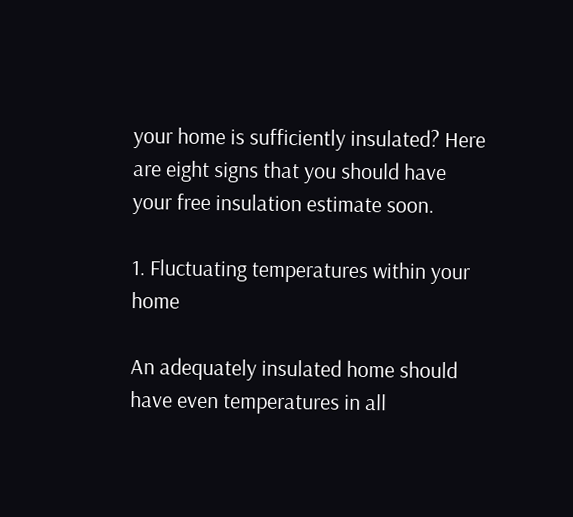your home is sufficiently insulated? Here are eight signs that you should have your free insulation estimate soon.

1. Fluctuating temperatures within your home

An adequately insulated home should have even temperatures in all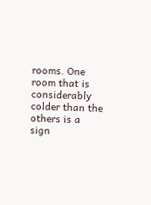rooms. One room that is considerably colder than the others is a sign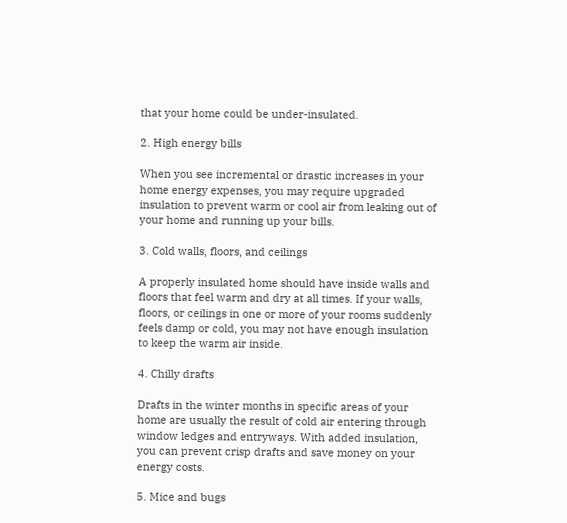that your home could be under-insulated.

2. High energy bills

When you see incremental or drastic increases in your home energy expenses, you may require upgraded insulation to prevent warm or cool air from leaking out of your home and running up your bills.

3. Cold walls, floors, and ceilings

A properly insulated home should have inside walls and floors that feel warm and dry at all times. If your walls, floors, or ceilings in one or more of your rooms suddenly feels damp or cold, you may not have enough insulation to keep the warm air inside.

4. Chilly drafts

Drafts in the winter months in specific areas of your home are usually the result of cold air entering through window ledges and entryways. With added insulation, you can prevent crisp drafts and save money on your energy costs.

5. Mice and bugs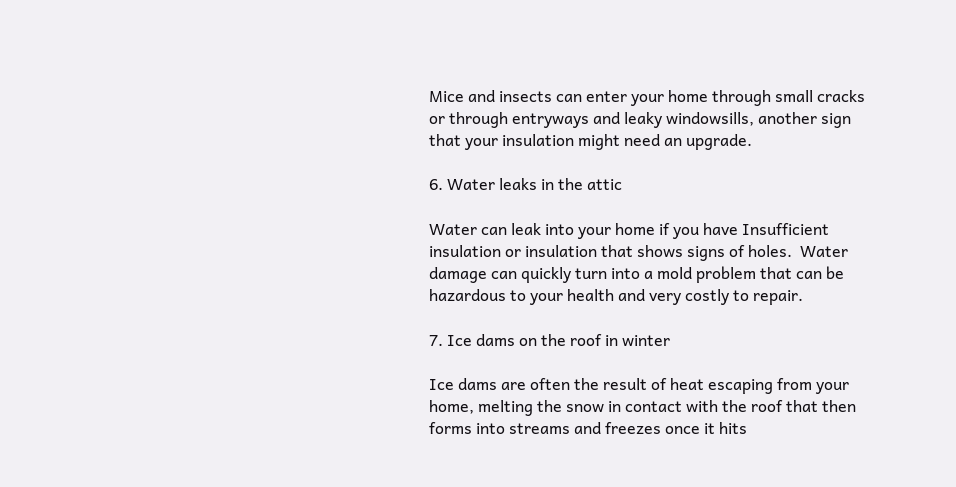Mice and insects can enter your home through small cracks or through entryways and leaky windowsills, another sign that your insulation might need an upgrade.

6. Water leaks in the attic

Water can leak into your home if you have Insufficient insulation or insulation that shows signs of holes.  Water damage can quickly turn into a mold problem that can be hazardous to your health and very costly to repair.

7. Ice dams on the roof in winter

Ice dams are often the result of heat escaping from your home, melting the snow in contact with the roof that then forms into streams and freezes once it hits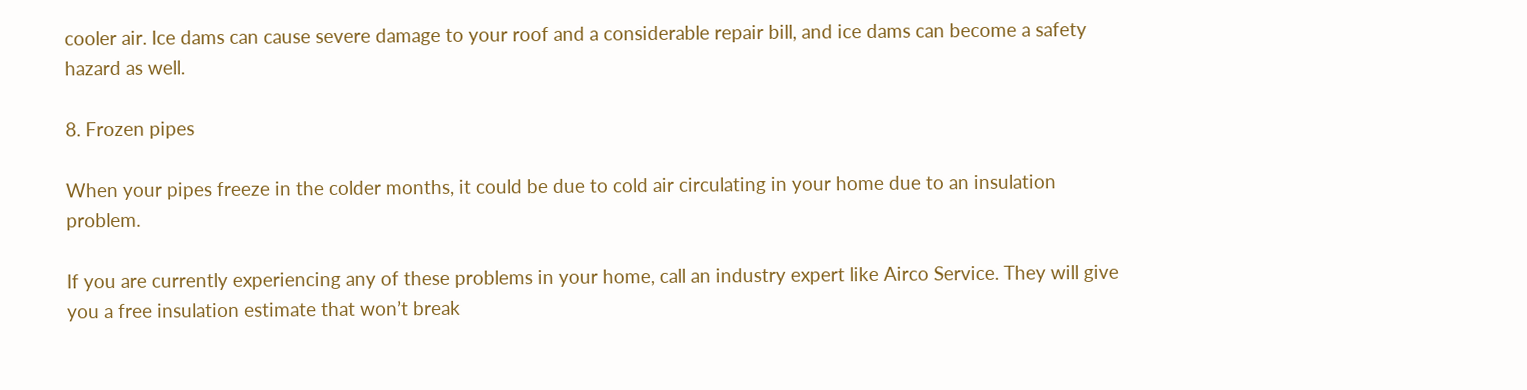cooler air. Ice dams can cause severe damage to your roof and a considerable repair bill, and ice dams can become a safety hazard as well.

8. Frozen pipes

When your pipes freeze in the colder months, it could be due to cold air circulating in your home due to an insulation problem.

If you are currently experiencing any of these problems in your home, call an industry expert like Airco Service. They will give you a free insulation estimate that won’t break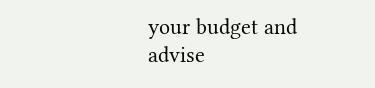your budget and advise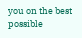you on the best possible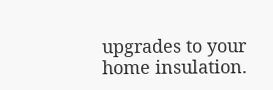upgrades to your home insulation.